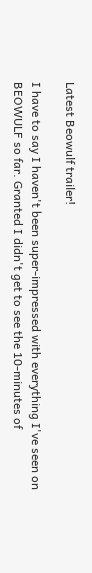Latest Beowulf trailer!

I have to say I haven't been super-impressed with everything I've seen on BEOWULF so far. Granted I didn't get to see the 10-minutes of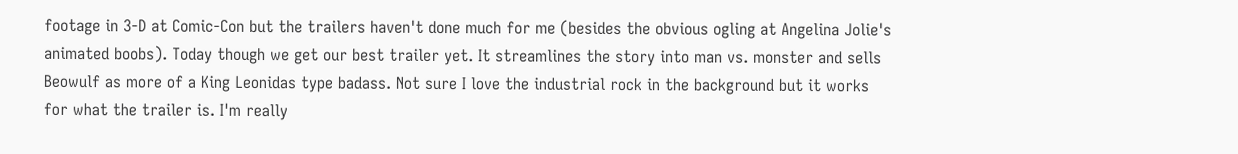footage in 3-D at Comic-Con but the trailers haven't done much for me (besides the obvious ogling at Angelina Jolie's animated boobs). Today though we get our best trailer yet. It streamlines the story into man vs. monster and sells Beowulf as more of a King Leonidas type badass. Not sure I love the industrial rock in the background but it works for what the trailer is. I'm really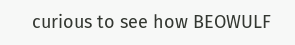curious to see how BEOWULF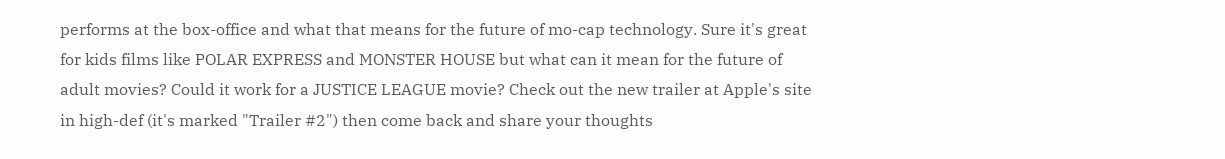performs at the box-office and what that means for the future of mo-cap technology. Sure it's great for kids films like POLAR EXPRESS and MONSTER HOUSE but what can it mean for the future of adult movies? Could it work for a JUSTICE LEAGUE movie? Check out the new trailer at Apple's site in high-def (it's marked "Trailer #2") then come back and share your thoughts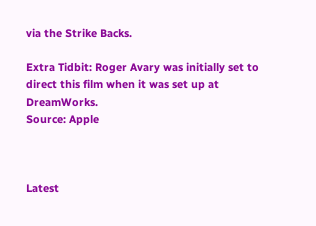via the Strike Backs.

Extra Tidbit: Roger Avary was initially set to direct this film when it was set up at DreamWorks.
Source: Apple



Latest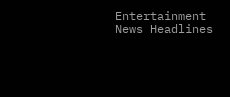Entertainment News Headlines